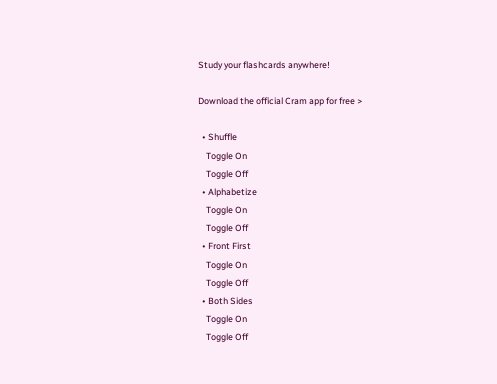Study your flashcards anywhere!

Download the official Cram app for free >

  • Shuffle
    Toggle On
    Toggle Off
  • Alphabetize
    Toggle On
    Toggle Off
  • Front First
    Toggle On
    Toggle Off
  • Both Sides
    Toggle On
    Toggle Off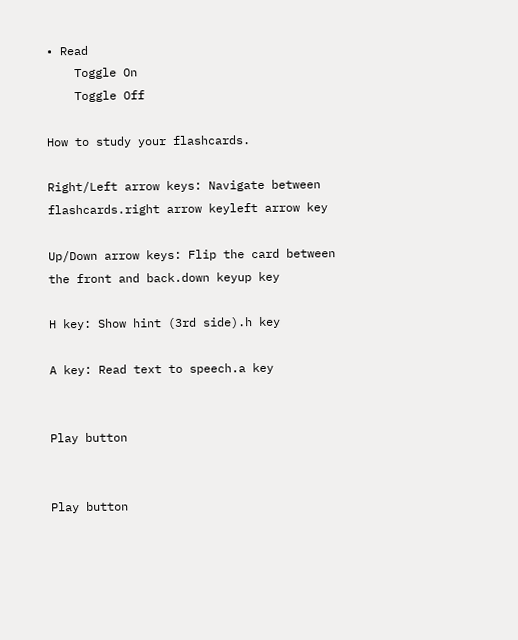• Read
    Toggle On
    Toggle Off

How to study your flashcards.

Right/Left arrow keys: Navigate between flashcards.right arrow keyleft arrow key

Up/Down arrow keys: Flip the card between the front and back.down keyup key

H key: Show hint (3rd side).h key

A key: Read text to speech.a key


Play button


Play button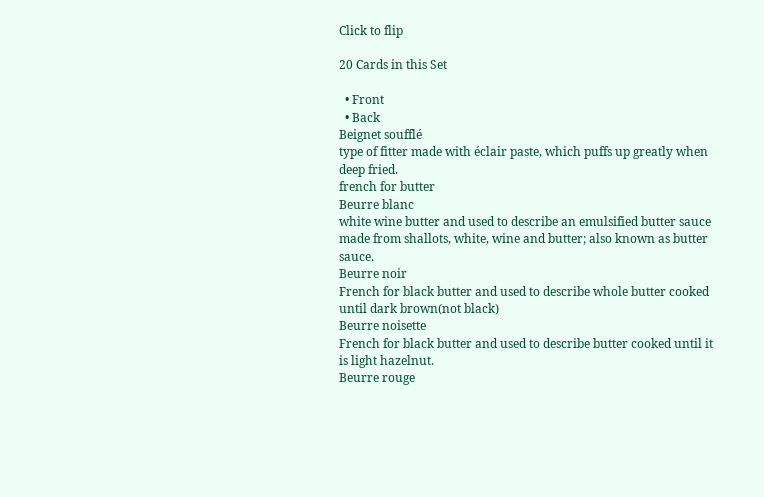Click to flip

20 Cards in this Set

  • Front
  • Back
Beignet soufflé
type of fitter made with éclair paste, which puffs up greatly when deep fried.
french for butter
Beurre blanc
white wine butter and used to describe an emulsified butter sauce made from shallots, white, wine and butter; also known as butter sauce.
Beurre noir
French for black butter and used to describe whole butter cooked until dark brown(not black)
Beurre noisette
French for black butter and used to describe butter cooked until it is light hazelnut.
Beurre rouge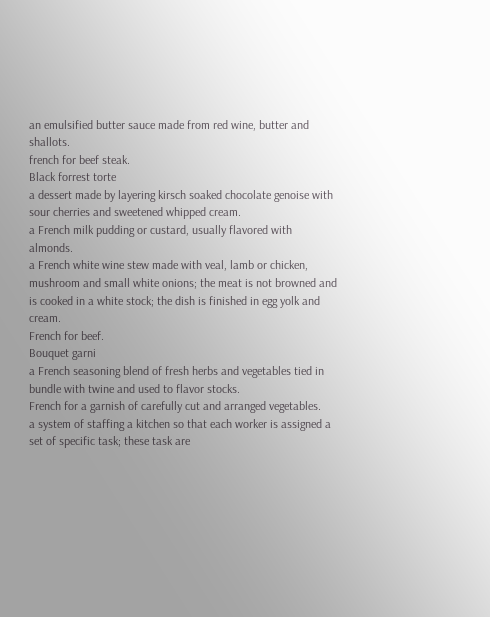an emulsified butter sauce made from red wine, butter and shallots.
french for beef steak.
Black forrest torte
a dessert made by layering kirsch soaked chocolate genoise with sour cherries and sweetened whipped cream.
a French milk pudding or custard, usually flavored with almonds.
a French white wine stew made with veal, lamb or chicken, mushroom and small white onions; the meat is not browned and is cooked in a white stock; the dish is finished in egg yolk and cream.
French for beef.
Bouquet garni
a French seasoning blend of fresh herbs and vegetables tied in bundle with twine and used to flavor stocks.
French for a garnish of carefully cut and arranged vegetables.
a system of staffing a kitchen so that each worker is assigned a set of specific task; these task are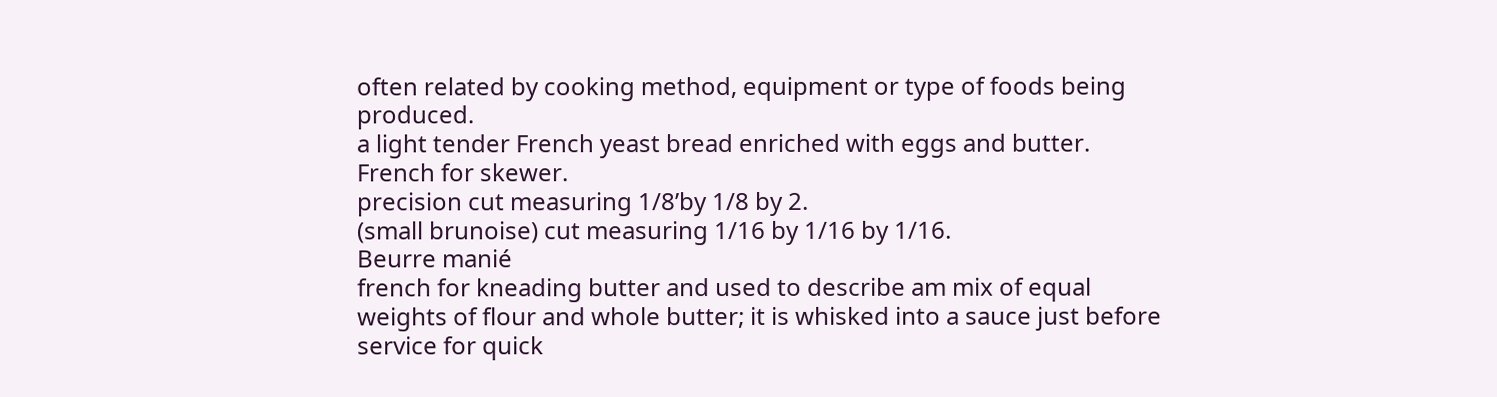often related by cooking method, equipment or type of foods being produced.
a light tender French yeast bread enriched with eggs and butter.
French for skewer.
precision cut measuring 1/8’by 1/8 by 2.
(small brunoise) cut measuring 1/16 by 1/16 by 1/16.
Beurre manié
french for kneading butter and used to describe am mix of equal weights of flour and whole butter; it is whisked into a sauce just before service for quick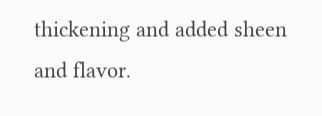thickening and added sheen and flavor.